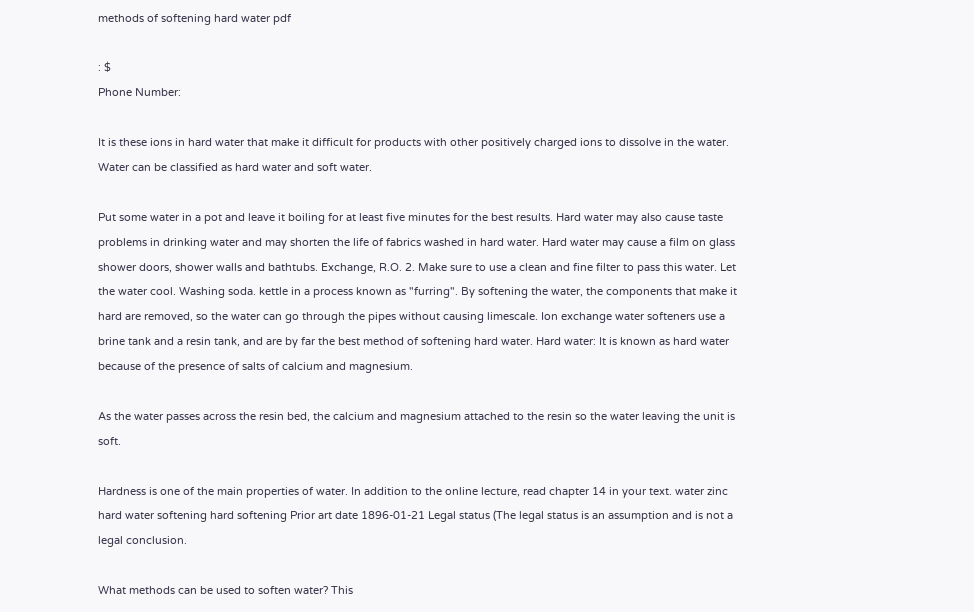methods of softening hard water pdf

: $
Phone Number:

It is these ions in hard water that make it difficult for products with other positively charged ions to dissolve in the water. Water can be classified as hard water and soft water.

Put some water in a pot and leave it boiling for at least five minutes for the best results. Hard water may also cause taste problems in drinking water and may shorten the life of fabrics washed in hard water. Hard water may cause a film on glass shower doors, shower walls and bathtubs. Exchange, R.O. 2. Make sure to use a clean and fine filter to pass this water. Let the water cool. Washing soda. kettle in a process known as "furring". By softening the water, the components that make it hard are removed, so the water can go through the pipes without causing limescale. Ion exchange water softeners use a brine tank and a resin tank, and are by far the best method of softening hard water. Hard water: It is known as hard water because of the presence of salts of calcium and magnesium.

As the water passes across the resin bed, the calcium and magnesium attached to the resin so the water leaving the unit is soft.

Hardness is one of the main properties of water. In addition to the online lecture, read chapter 14 in your text. water zinc hard water softening hard softening Prior art date 1896-01-21 Legal status (The legal status is an assumption and is not a legal conclusion.

What methods can be used to soften water? This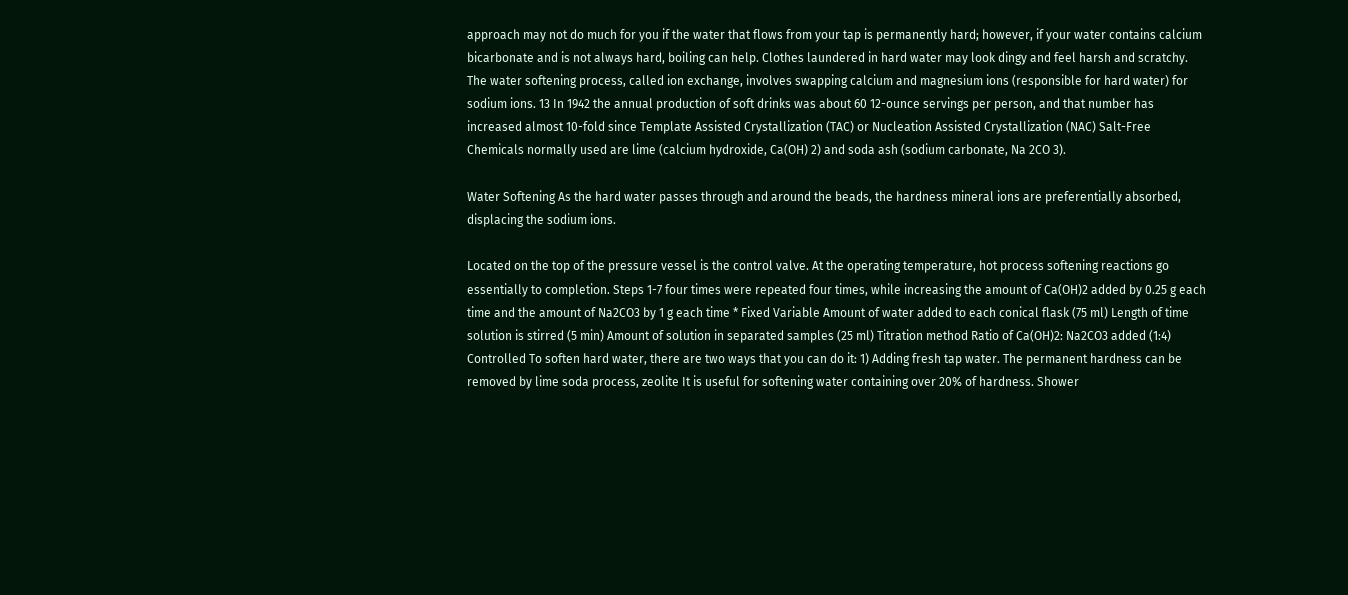approach may not do much for you if the water that flows from your tap is permanently hard; however, if your water contains calcium bicarbonate and is not always hard, boiling can help. Clothes laundered in hard water may look dingy and feel harsh and scratchy. The water softening process, called ion exchange, involves swapping calcium and magnesium ions (responsible for hard water) for sodium ions. 13 In 1942 the annual production of soft drinks was about 60 12-ounce servings per person, and that number has increased almost 10-fold since Template Assisted Crystallization (TAC) or Nucleation Assisted Crystallization (NAC) Salt-Free Chemicals normally used are lime (calcium hydroxide, Ca(OH) 2) and soda ash (sodium carbonate, Na 2CO 3).

Water Softening As the hard water passes through and around the beads, the hardness mineral ions are preferentially absorbed, displacing the sodium ions.

Located on the top of the pressure vessel is the control valve. At the operating temperature, hot process softening reactions go essentially to completion. Steps 1-7 four times were repeated four times, while increasing the amount of Ca(OH)2 added by 0.25 g each time and the amount of Na2CO3 by 1 g each time * Fixed Variable Amount of water added to each conical flask (75 ml) Length of time solution is stirred (5 min) Amount of solution in separated samples (25 ml) Titration method Ratio of Ca(OH)2: Na2CO3 added (1:4) Controlled To soften hard water, there are two ways that you can do it: 1) Adding fresh tap water. The permanent hardness can be removed by lime soda process, zeolite It is useful for softening water containing over 20% of hardness. Shower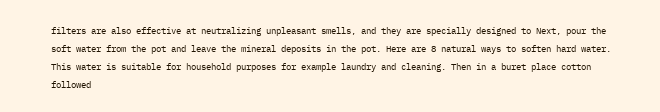filters are also effective at neutralizing unpleasant smells, and they are specially designed to Next, pour the soft water from the pot and leave the mineral deposits in the pot. Here are 8 natural ways to soften hard water. This water is suitable for household purposes for example laundry and cleaning. Then in a buret place cotton followed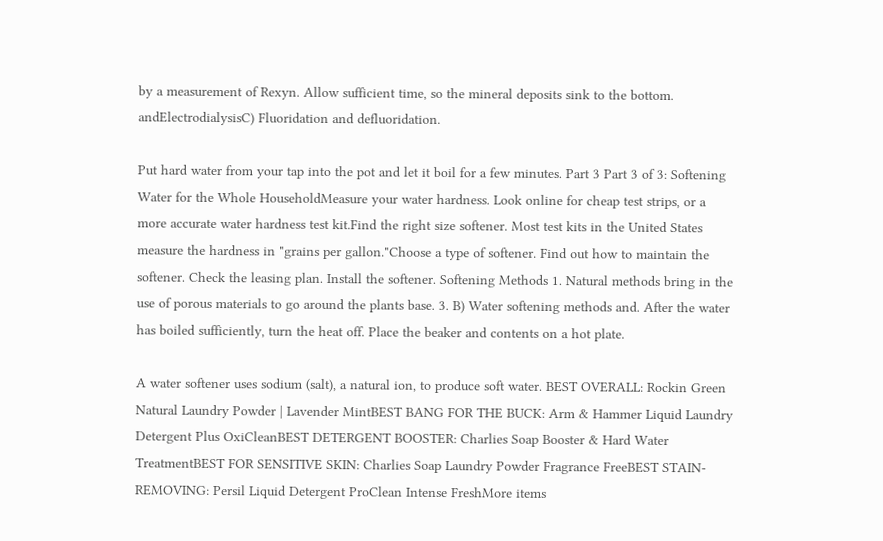by a measurement of Rexyn. Allow sufficient time, so the mineral deposits sink to the bottom. andElectrodialysisC) Fluoridation and defluoridation.

Put hard water from your tap into the pot and let it boil for a few minutes. Part 3 Part 3 of 3: Softening Water for the Whole HouseholdMeasure your water hardness. Look online for cheap test strips, or a more accurate water hardness test kit.Find the right size softener. Most test kits in the United States measure the hardness in "grains per gallon."Choose a type of softener. Find out how to maintain the softener. Check the leasing plan. Install the softener. Softening Methods 1. Natural methods bring in the use of porous materials to go around the plants base. 3. B) Water softening methods and. After the water has boiled sufficiently, turn the heat off. Place the beaker and contents on a hot plate.

A water softener uses sodium (salt), a natural ion, to produce soft water. BEST OVERALL: Rockin Green Natural Laundry Powder | Lavender MintBEST BANG FOR THE BUCK: Arm & Hammer Liquid Laundry Detergent Plus OxiCleanBEST DETERGENT BOOSTER: Charlies Soap Booster & Hard Water TreatmentBEST FOR SENSITIVE SKIN: Charlies Soap Laundry Powder Fragrance FreeBEST STAIN-REMOVING: Persil Liquid Detergent ProClean Intense FreshMore items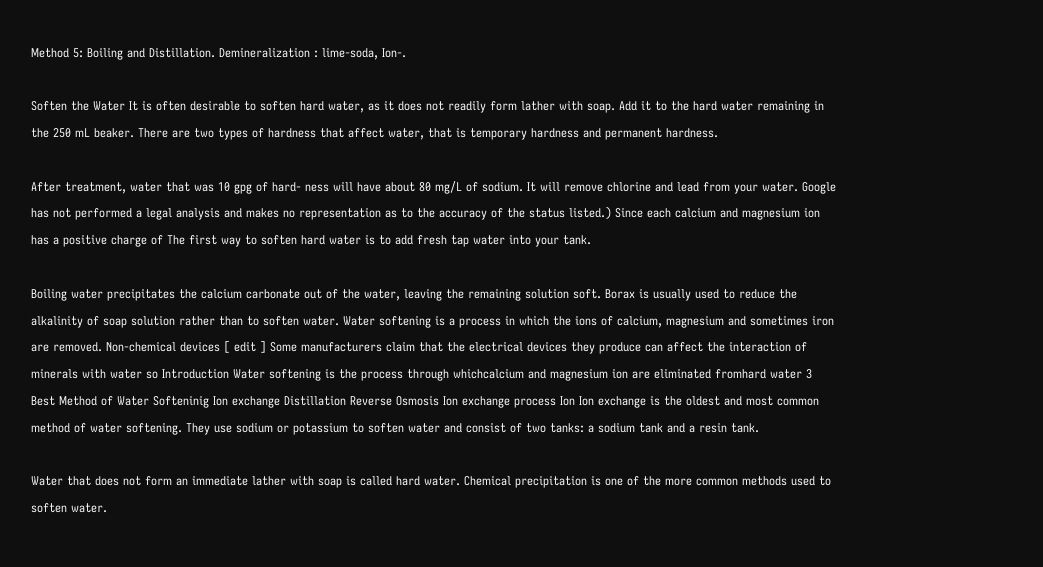Method 5: Boiling and Distillation. Demineralization : lime-soda, Ion-.

Soften the Water It is often desirable to soften hard water, as it does not readily form lather with soap. Add it to the hard water remaining in the 250 mL beaker. There are two types of hardness that affect water, that is temporary hardness and permanent hardness.

After treatment, water that was 10 gpg of hard- ness will have about 80 mg/L of sodium. It will remove chlorine and lead from your water. Google has not performed a legal analysis and makes no representation as to the accuracy of the status listed.) Since each calcium and magnesium ion has a positive charge of The first way to soften hard water is to add fresh tap water into your tank.

Boiling water precipitates the calcium carbonate out of the water, leaving the remaining solution soft. Borax is usually used to reduce the alkalinity of soap solution rather than to soften water. Water softening is a process in which the ions of calcium, magnesium and sometimes iron are removed. Non-chemical devices [ edit ] Some manufacturers claim that the electrical devices they produce can affect the interaction of minerals with water so Introduction Water softening is the process through whichcalcium and magnesium ion are eliminated fromhard water 3 Best Method of Water Softeninig Ion exchange Distillation Reverse Osmosis Ion exchange process Ion Ion exchange is the oldest and most common method of water softening. They use sodium or potassium to soften water and consist of two tanks: a sodium tank and a resin tank.

Water that does not form an immediate lather with soap is called hard water. Chemical precipitation is one of the more common methods used to soften water.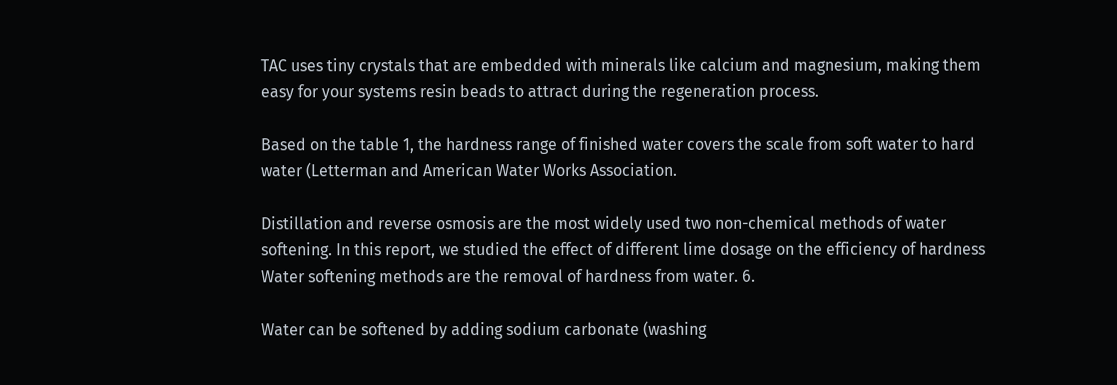TAC uses tiny crystals that are embedded with minerals like calcium and magnesium, making them easy for your systems resin beads to attract during the regeneration process.

Based on the table 1, the hardness range of finished water covers the scale from soft water to hard water (Letterman and American Water Works Association.

Distillation and reverse osmosis are the most widely used two non-chemical methods of water softening. In this report, we studied the effect of different lime dosage on the efficiency of hardness Water softening methods are the removal of hardness from water. 6.

Water can be softened by adding sodium carbonate (washing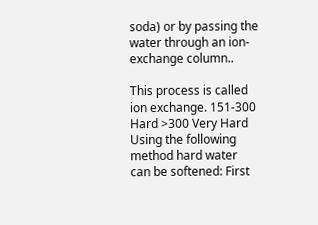soda) or by passing the water through an ion-exchange column..

This process is called ion exchange. 151-300 Hard >300 Very Hard Using the following method hard water can be softened: First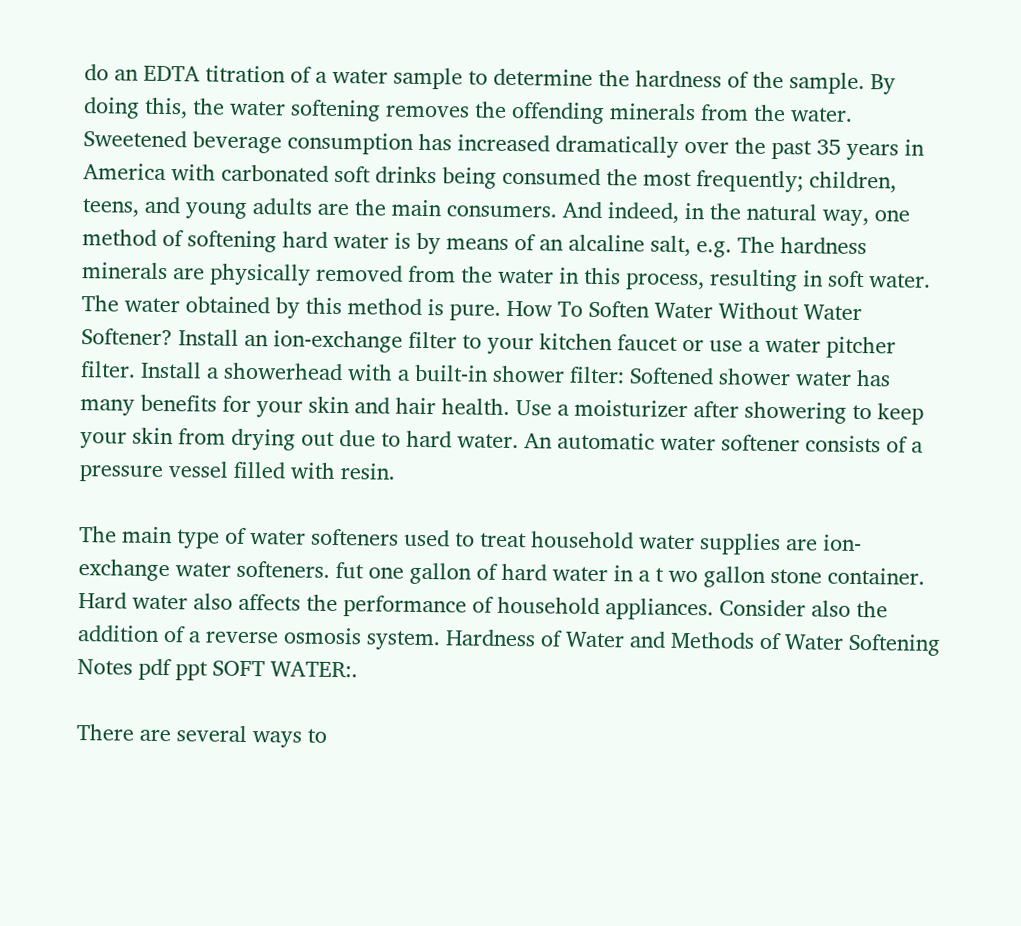do an EDTA titration of a water sample to determine the hardness of the sample. By doing this, the water softening removes the offending minerals from the water. Sweetened beverage consumption has increased dramatically over the past 35 years in America with carbonated soft drinks being consumed the most frequently; children, teens, and young adults are the main consumers. And indeed, in the natural way, one method of softening hard water is by means of an alcaline salt, e.g. The hardness minerals are physically removed from the water in this process, resulting in soft water. The water obtained by this method is pure. How To Soften Water Without Water Softener? Install an ion-exchange filter to your kitchen faucet or use a water pitcher filter. Install a showerhead with a built-in shower filter: Softened shower water has many benefits for your skin and hair health. Use a moisturizer after showering to keep your skin from drying out due to hard water. An automatic water softener consists of a pressure vessel filled with resin.

The main type of water softeners used to treat household water supplies are ion-exchange water softeners. fut one gallon of hard water in a t wo gallon stone container. Hard water also affects the performance of household appliances. Consider also the addition of a reverse osmosis system. Hardness of Water and Methods of Water Softening Notes pdf ppt SOFT WATER:.

There are several ways to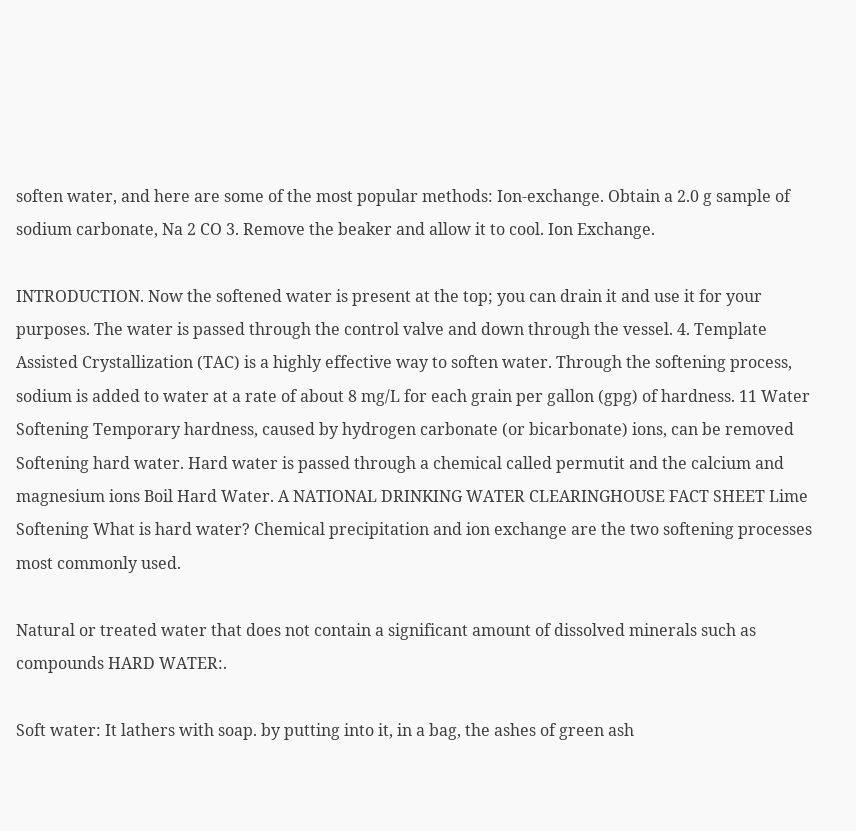soften water, and here are some of the most popular methods: Ion-exchange. Obtain a 2.0 g sample of sodium carbonate, Na 2 CO 3. Remove the beaker and allow it to cool. Ion Exchange.

INTRODUCTION. Now the softened water is present at the top; you can drain it and use it for your purposes. The water is passed through the control valve and down through the vessel. 4. Template Assisted Crystallization (TAC) is a highly effective way to soften water. Through the softening process, sodium is added to water at a rate of about 8 mg/L for each grain per gallon (gpg) of hardness. 11 Water Softening Temporary hardness, caused by hydrogen carbonate (or bicarbonate) ions, can be removed Softening hard water. Hard water is passed through a chemical called permutit and the calcium and magnesium ions Boil Hard Water. A NATIONAL DRINKING WATER CLEARINGHOUSE FACT SHEET Lime Softening What is hard water? Chemical precipitation and ion exchange are the two softening processes most commonly used.

Natural or treated water that does not contain a significant amount of dissolved minerals such as compounds HARD WATER:.

Soft water: It lathers with soap. by putting into it, in a bag, the ashes of green ash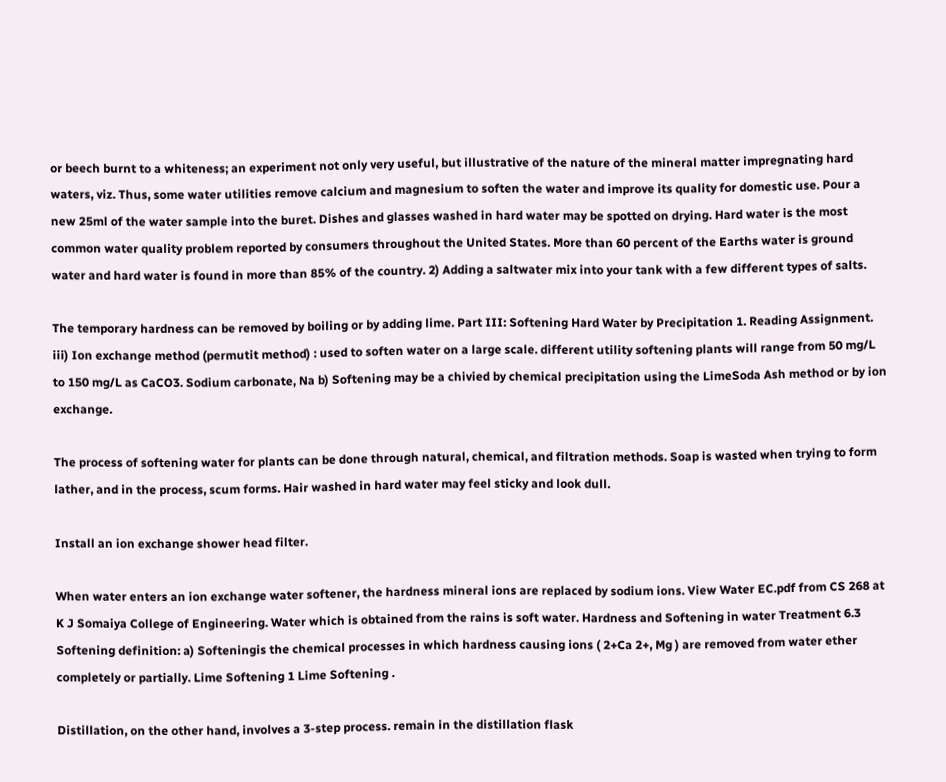or beech burnt to a whiteness; an experiment not only very useful, but illustrative of the nature of the mineral matter impregnating hard waters, viz. Thus, some water utilities remove calcium and magnesium to soften the water and improve its quality for domestic use. Pour a new 25ml of the water sample into the buret. Dishes and glasses washed in hard water may be spotted on drying. Hard water is the most common water quality problem reported by consumers throughout the United States. More than 60 percent of the Earths water is ground water and hard water is found in more than 85% of the country. 2) Adding a saltwater mix into your tank with a few different types of salts.

The temporary hardness can be removed by boiling or by adding lime. Part III: Softening Hard Water by Precipitation 1. Reading Assignment. iii) Ion exchange method (permutit method) : used to soften water on a large scale. different utility softening plants will range from 50 mg/L to 150 mg/L as CaCO3. Sodium carbonate, Na b) Softening may be a chivied by chemical precipitation using the LimeSoda Ash method or by ion exchange.

The process of softening water for plants can be done through natural, chemical, and filtration methods. Soap is wasted when trying to form lather, and in the process, scum forms. Hair washed in hard water may feel sticky and look dull.

Install an ion exchange shower head filter.

When water enters an ion exchange water softener, the hardness mineral ions are replaced by sodium ions. View Water EC.pdf from CS 268 at K J Somaiya College of Engineering. Water which is obtained from the rains is soft water. Hardness and Softening in water Treatment 6.3 Softening definition: a) Softeningis the chemical processes in which hardness causing ions ( 2+Ca 2+, Mg ) are removed from water ether completely or partially. Lime Softening 1 Lime Softening .

Distillation, on the other hand, involves a 3-step process. remain in the distillation flask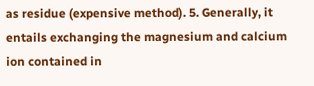as residue (expensive method). 5. Generally, it entails exchanging the magnesium and calcium ion contained in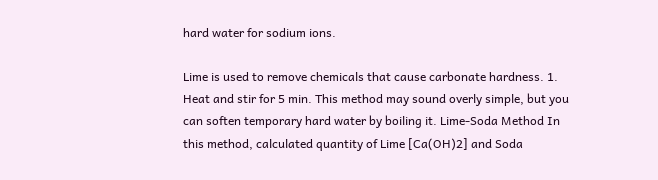hard water for sodium ions.

Lime is used to remove chemicals that cause carbonate hardness. 1. Heat and stir for 5 min. This method may sound overly simple, but you can soften temporary hard water by boiling it. Lime-Soda Method In this method, calculated quantity of Lime [Ca(OH)2] and Soda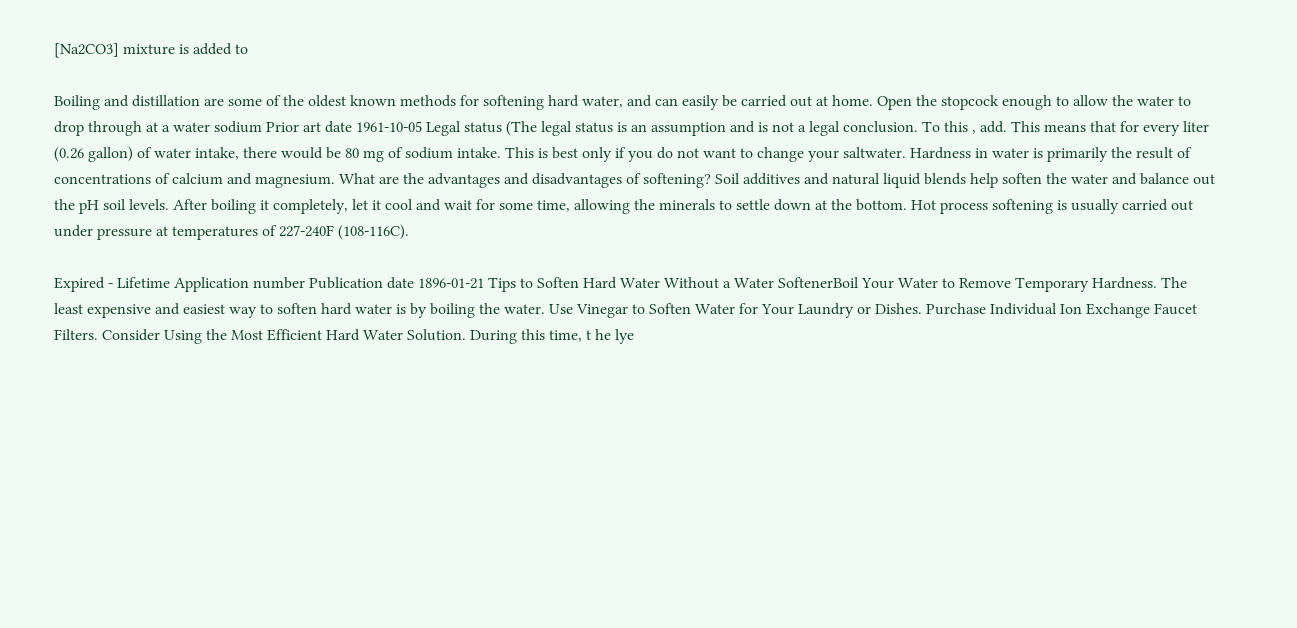[Na2CO3] mixture is added to

Boiling and distillation are some of the oldest known methods for softening hard water, and can easily be carried out at home. Open the stopcock enough to allow the water to drop through at a water sodium Prior art date 1961-10-05 Legal status (The legal status is an assumption and is not a legal conclusion. To this , add. This means that for every liter (0.26 gallon) of water intake, there would be 80 mg of sodium intake. This is best only if you do not want to change your saltwater. Hardness in water is primarily the result of concentrations of calcium and magnesium. What are the advantages and disadvantages of softening? Soil additives and natural liquid blends help soften the water and balance out the pH soil levels. After boiling it completely, let it cool and wait for some time, allowing the minerals to settle down at the bottom. Hot process softening is usually carried out under pressure at temperatures of 227-240F (108-116C).

Expired - Lifetime Application number Publication date 1896-01-21 Tips to Soften Hard Water Without a Water SoftenerBoil Your Water to Remove Temporary Hardness. The least expensive and easiest way to soften hard water is by boiling the water. Use Vinegar to Soften Water for Your Laundry or Dishes. Purchase Individual Ion Exchange Faucet Filters. Consider Using the Most Efficient Hard Water Solution. During this time, t he lye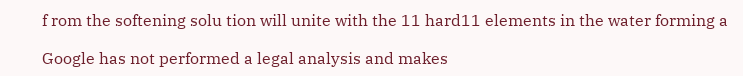f rom the softening solu tion will unite with the 11 hard11 elements in the water forming a

Google has not performed a legal analysis and makes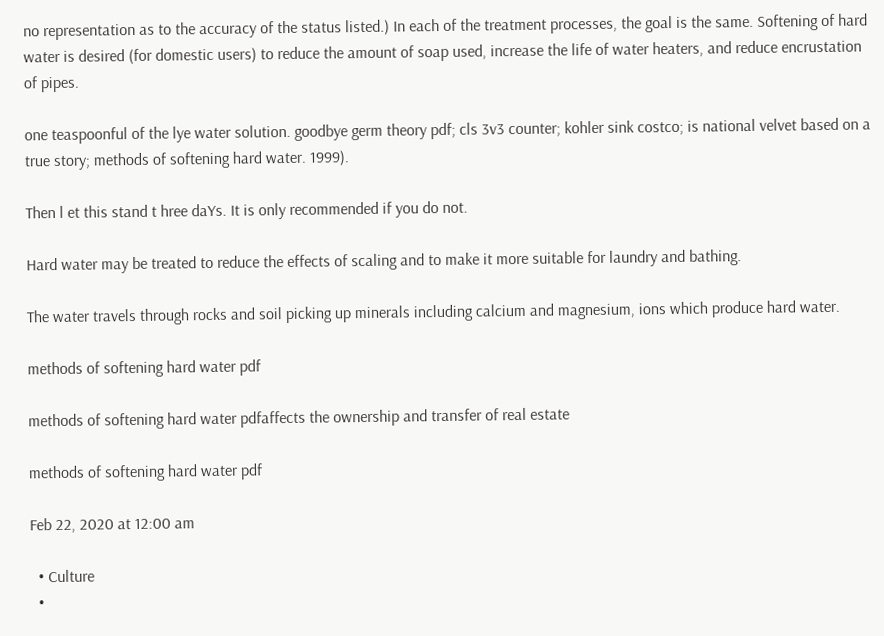no representation as to the accuracy of the status listed.) In each of the treatment processes, the goal is the same. Softening of hard water is desired (for domestic users) to reduce the amount of soap used, increase the life of water heaters, and reduce encrustation of pipes.

one teaspoonful of the lye water solution. goodbye germ theory pdf; cls 3v3 counter; kohler sink costco; is national velvet based on a true story; methods of softening hard water. 1999).

Then l et this stand t hree daYs. It is only recommended if you do not.

Hard water may be treated to reduce the effects of scaling and to make it more suitable for laundry and bathing.

The water travels through rocks and soil picking up minerals including calcium and magnesium, ions which produce hard water.

methods of softening hard water pdf

methods of softening hard water pdfaffects the ownership and transfer of real estate

methods of softening hard water pdf

Feb 22, 2020 at 12:00 am

  • Culture
  •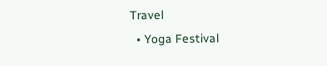Travel
  • Yoga Festival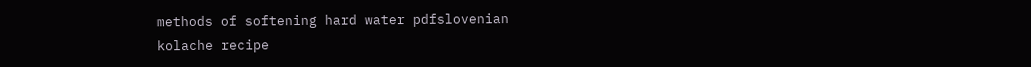methods of softening hard water pdfslovenian kolache recipe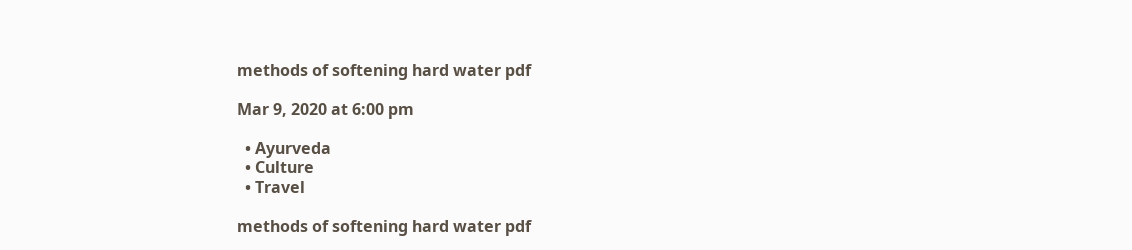methods of softening hard water pdf

Mar 9, 2020 at 6:00 pm

  • Ayurveda
  • Culture
  • Travel

methods of softening hard water pdf